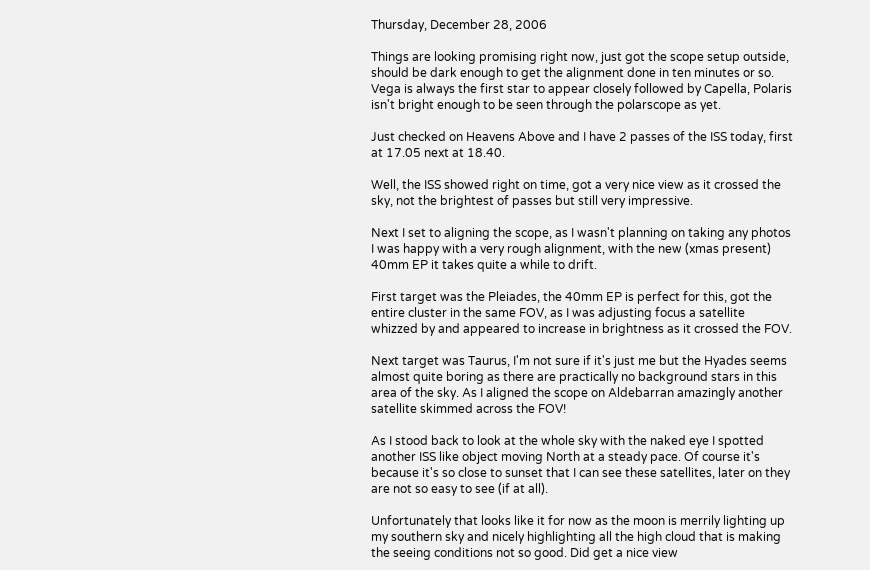Thursday, December 28, 2006

Things are looking promising right now, just got the scope setup outside, should be dark enough to get the alignment done in ten minutes or so. Vega is always the first star to appear closely followed by Capella, Polaris isn't bright enough to be seen through the polarscope as yet.

Just checked on Heavens Above and I have 2 passes of the ISS today, first at 17.05 next at 18.40.

Well, the ISS showed right on time, got a very nice view as it crossed the sky, not the brightest of passes but still very impressive.

Next I set to aligning the scope, as I wasn't planning on taking any photos I was happy with a very rough alignment, with the new (xmas present) 40mm EP it takes quite a while to drift.

First target was the Pleiades, the 40mm EP is perfect for this, got the entire cluster in the same FOV, as I was adjusting focus a satellite whizzed by and appeared to increase in brightness as it crossed the FOV.

Next target was Taurus, I'm not sure if it's just me but the Hyades seems almost quite boring as there are practically no background stars in this area of the sky. As I aligned the scope on Aldebarran amazingly another satellite skimmed across the FOV!

As I stood back to look at the whole sky with the naked eye I spotted another ISS like object moving North at a steady pace. Of course it's because it's so close to sunset that I can see these satellites, later on they are not so easy to see (if at all).

Unfortunately that looks like it for now as the moon is merrily lighting up my southern sky and nicely highlighting all the high cloud that is making the seeing conditions not so good. Did get a nice view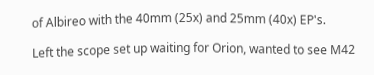of Albireo with the 40mm (25x) and 25mm (40x) EP's.

Left the scope set up waiting for Orion, wanted to see M42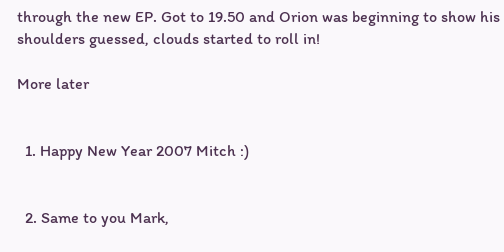through the new EP. Got to 19.50 and Orion was beginning to show his shoulders guessed, clouds started to roll in!

More later


  1. Happy New Year 2007 Mitch :)


  2. Same to you Mark,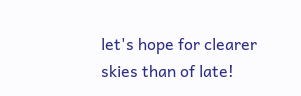let's hope for clearer skies than of late!